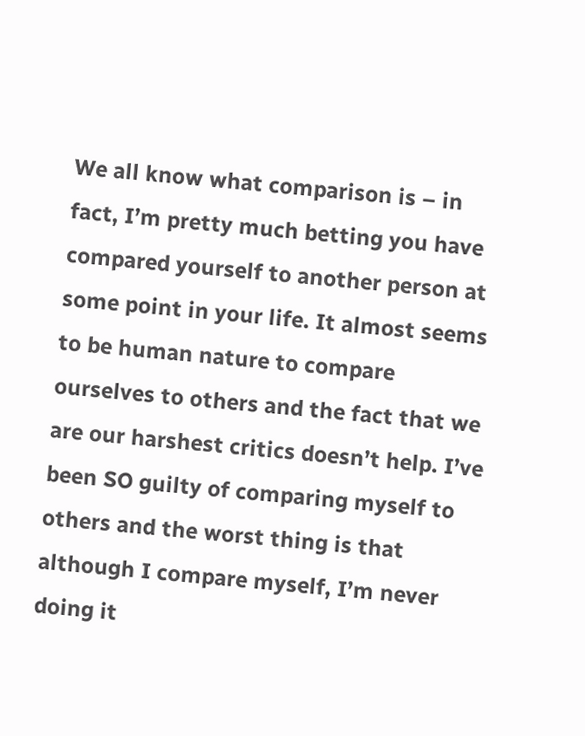We all know what comparison is – in fact, I’m pretty much betting you have compared yourself to another person at some point in your life. It almost seems to be human nature to compare ourselves to others and the fact that we are our harshest critics doesn’t help. I’ve been SO guilty of comparing myself to others and the worst thing is that although I compare myself, I’m never doing it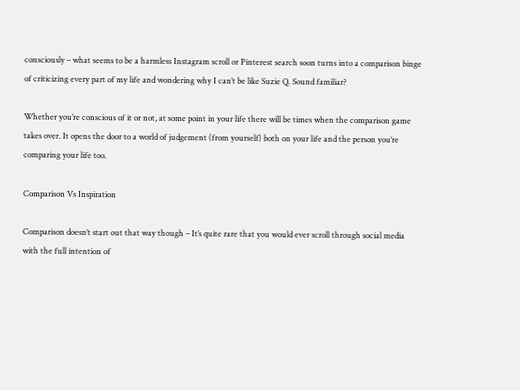consciously – what seems to be a harmless Instagram scroll or Pinterest search soon turns into a comparison binge of criticizing every part of my life and wondering why I can’t be like Suzie Q. Sound familiar?

Whether you’re conscious of it or not, at some point in your life there will be times when the comparison game takes over. It opens the door to a world of judgement (from yourself) both on your life and the person you’re comparing your life too.

Comparison Vs Inspiration

Comparison doesn’t start out that way though – It’s quite rare that you would ever scroll through social media with the full intention of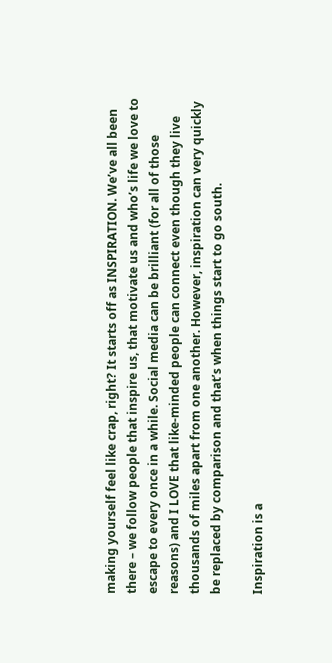making yourself feel like crap, right? It starts off as INSPIRATION. We’ve all been there – we follow people that inspire us, that motivate us and who’s life we love to escape to every once in a while. Social media can be brilliant (for all of those reasons) and I LOVE that like-minded people can connect even though they live thousands of miles apart from one another. However, inspiration can very quickly be replaced by comparison and that’s when things start to go south.

Inspiration is a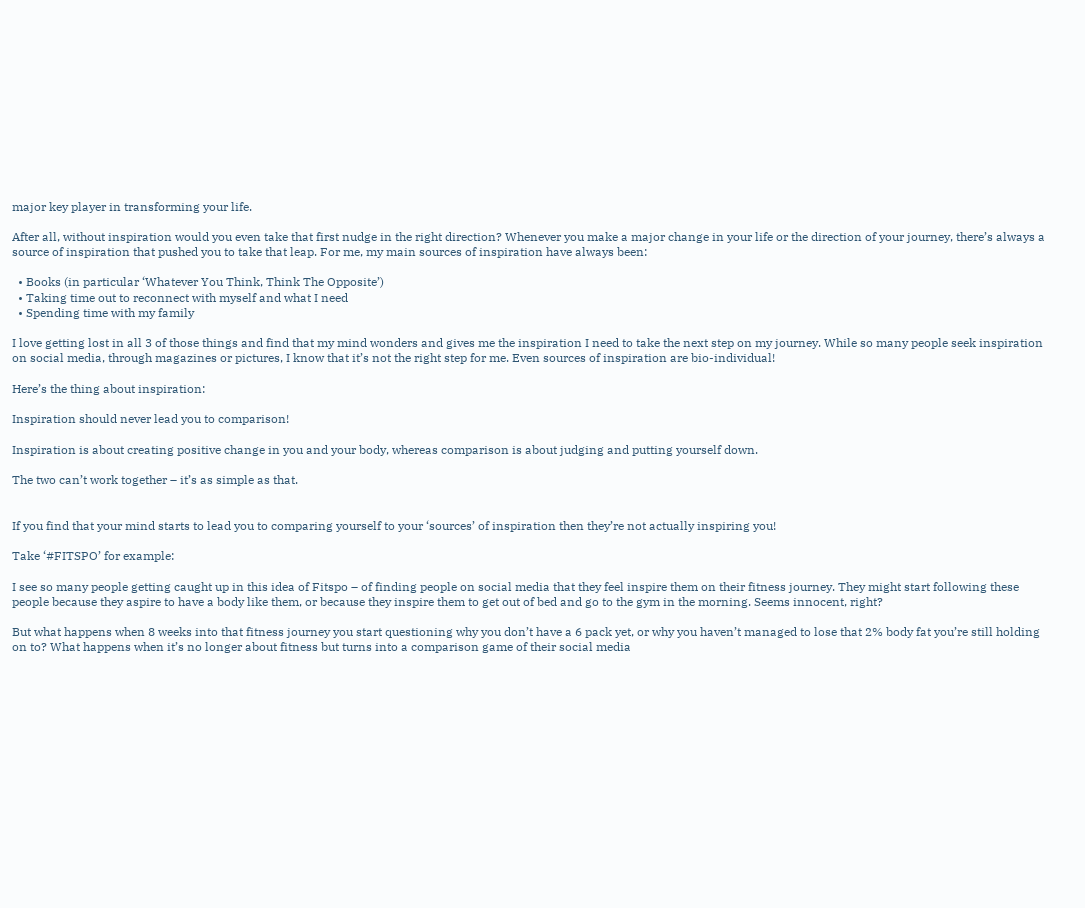major key player in transforming your life.

After all, without inspiration would you even take that first nudge in the right direction? Whenever you make a major change in your life or the direction of your journey, there’s always a source of inspiration that pushed you to take that leap. For me, my main sources of inspiration have always been:

  • Books (in particular ‘Whatever You Think, Think The Opposite’)
  • Taking time out to reconnect with myself and what I need
  • Spending time with my family

I love getting lost in all 3 of those things and find that my mind wonders and gives me the inspiration I need to take the next step on my journey. While so many people seek inspiration on social media, through magazines or pictures, I know that it’s not the right step for me. Even sources of inspiration are bio-individual!

Here’s the thing about inspiration:

Inspiration should never lead you to comparison!

Inspiration is about creating positive change in you and your body, whereas comparison is about judging and putting yourself down.

The two can’t work together – it’s as simple as that.


If you find that your mind starts to lead you to comparing yourself to your ‘sources’ of inspiration then they’re not actually inspiring you!

Take ‘#FITSPO’ for example:

I see so many people getting caught up in this idea of Fitspo – of finding people on social media that they feel inspire them on their fitness journey. They might start following these people because they aspire to have a body like them, or because they inspire them to get out of bed and go to the gym in the morning. Seems innocent, right?

But what happens when 8 weeks into that fitness journey you start questioning why you don’t have a 6 pack yet, or why you haven’t managed to lose that 2% body fat you’re still holding on to? What happens when it’s no longer about fitness but turns into a comparison game of their social media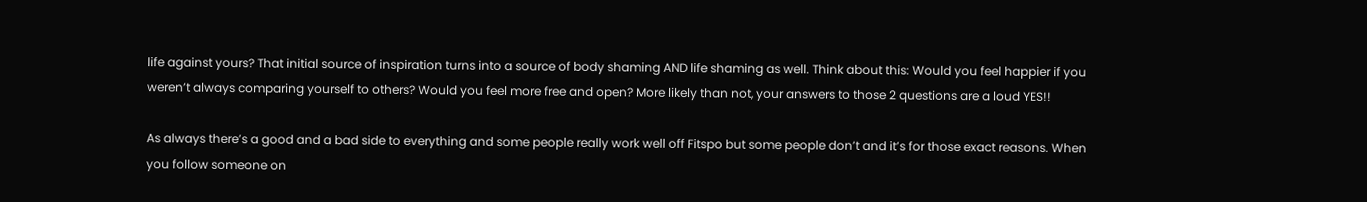life against yours? That initial source of inspiration turns into a source of body shaming AND life shaming as well. Think about this: Would you feel happier if you weren’t always comparing yourself to others? Would you feel more free and open? More likely than not, your answers to those 2 questions are a loud YES!!

As always there’s a good and a bad side to everything and some people really work well off Fitspo but some people don’t and it’s for those exact reasons. When you follow someone on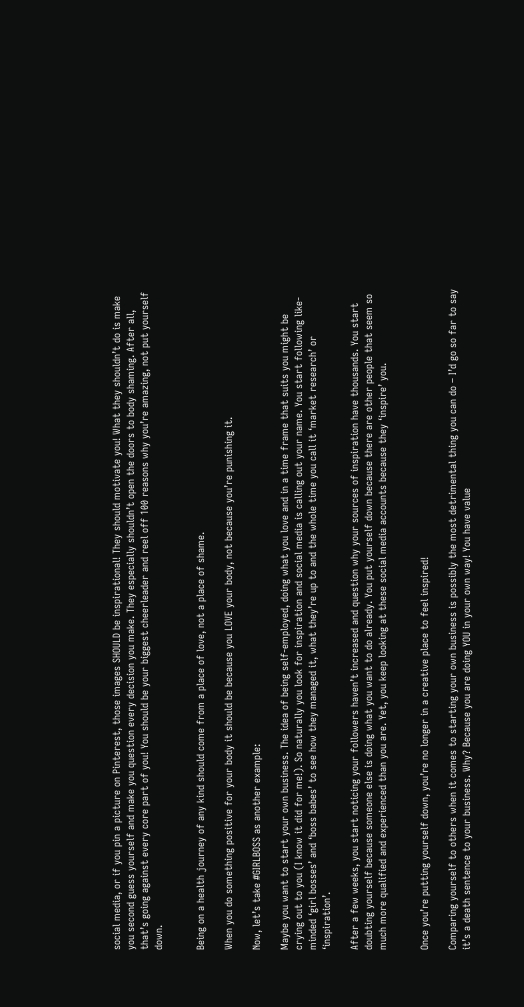social media, or if you pin a picture on Pinterest, those images SHOULD be inspirational! They should motivate you! What they shouldn’t do is make you second guess yourself and make you question every decision you make. They especially shouldn’t open the doors to body shaming. After all, that’s going against every core part of you! You should be your biggest cheerleader and reel off 100 reasons why you’re amazing, not put yourself down.


Being on a health journey of any kind should come from a place of love, not a place of shame.

When you do something positive for your body it should be because you LOVE your body, not because you’re punishing it.

Now, let’s take #GIRLBOSS as another example:

Maybe you want to start your own business. The idea of being self-employed, doing what you love and in a time frame that suits you might be crying out to you (I know it did for me!). So naturally you look for inspiration and social media is calling out your name. You start following like-minded ‘girl bosses’ and ‘boss babes’ to see how they managed it, what they’re up to and the whole time you call it ‘market research’ or ‘inspiration’.

After a few weeks, you start noticing your followers haven’t increased and question why your sources of inspiration have thousands. You start doubting yourself because someone else is doing what you want to do already. You put yourself down because there are other people that seem so much more qualified and experienced than you are. Yet, you keep looking at these social media accounts because they ‘inspire’ you.


Once you’re putting yourself down, you’re no longer in a creative place to feel inspired!

Comparing yourself to others when it comes to starting your own business is possibly the most detrimental thing you can do – I’d go so far to say it’s a death sentence to your business. Why? Because you are doing YOU in your own way! You have value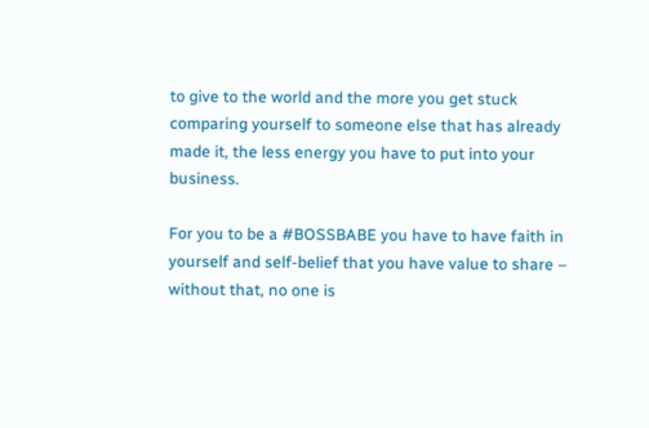to give to the world and the more you get stuck comparing yourself to someone else that has already made it, the less energy you have to put into your business.

For you to be a #BOSSBABE you have to have faith in yourself and self-belief that you have value to share – without that, no one is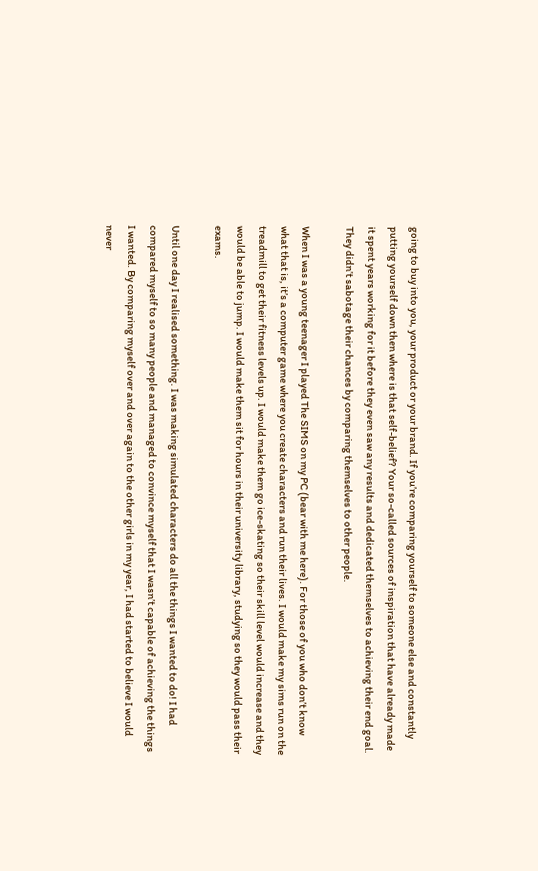going to buy into you, your product or your brand. If you’re comparing yourself to someone else and constantly putting yourself down then where is that self-belief? Your so-called sources of inspiration that have already made it spent years working for it before they even saw any results and dedicated themselves to achieving their end goal. They didn’t sabotage their chances by comparing themselves to other people.

When I was a young teenager I played The SIMS on my PC (bear with me here). For those of you who don’t know what that is, it’s a computer game where you create characters and run their lives. I would make my sims run on the treadmill to get their fitness levels up. I would make them go ice-skating so their skill level would increase and they would be able to jump. I would make them sit for hours in their university library, studying so they would pass their exams.

Until one day I realised something. I was making simulated characters do all the things I wanted to do! I had compared myself to so many people and managed to convince myself that I wasn’t capable of achieving the things I wanted. By comparing myself over and over again to the other girls in my year, I had started to believe I would never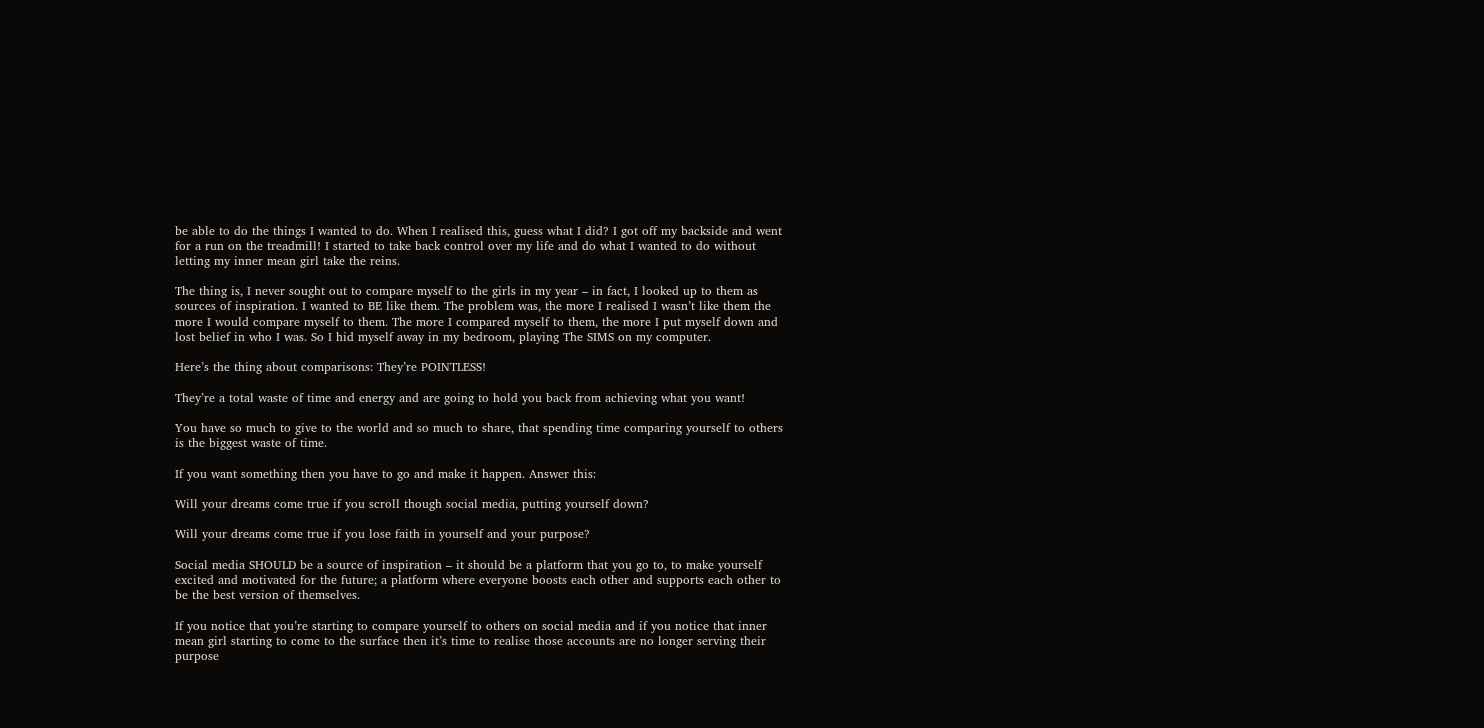be able to do the things I wanted to do. When I realised this, guess what I did? I got off my backside and went for a run on the treadmill! I started to take back control over my life and do what I wanted to do without letting my inner mean girl take the reins.

The thing is, I never sought out to compare myself to the girls in my year – in fact, I looked up to them as sources of inspiration. I wanted to BE like them. The problem was, the more I realised I wasn’t like them the more I would compare myself to them. The more I compared myself to them, the more I put myself down and lost belief in who I was. So I hid myself away in my bedroom, playing The SIMS on my computer.

Here’s the thing about comparisons: They’re POINTLESS!

They’re a total waste of time and energy and are going to hold you back from achieving what you want!

You have so much to give to the world and so much to share, that spending time comparing yourself to others is the biggest waste of time.

If you want something then you have to go and make it happen. Answer this:

Will your dreams come true if you scroll though social media, putting yourself down?

Will your dreams come true if you lose faith in yourself and your purpose?

Social media SHOULD be a source of inspiration – it should be a platform that you go to, to make yourself excited and motivated for the future; a platform where everyone boosts each other and supports each other to be the best version of themselves.

If you notice that you’re starting to compare yourself to others on social media and if you notice that inner mean girl starting to come to the surface then it’s time to realise those accounts are no longer serving their purpose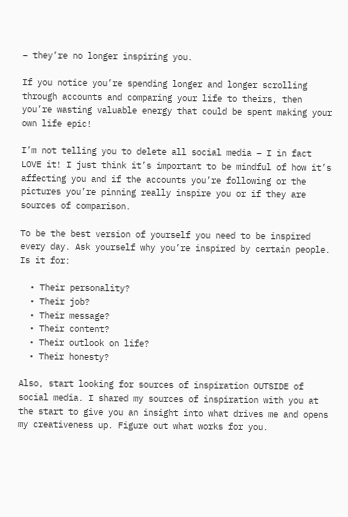– they’re no longer inspiring you.

If you notice you’re spending longer and longer scrolling through accounts and comparing your life to theirs, then you’re wasting valuable energy that could be spent making your own life epic!

I’m not telling you to delete all social media – I in fact LOVE it! I just think it’s important to be mindful of how it’s affecting you and if the accounts you’re following or the pictures you’re pinning really inspire you or if they are sources of comparison.

To be the best version of yourself you need to be inspired every day. Ask yourself why you’re inspired by certain people. Is it for:

  • Their personality?
  • Their job?
  • Their message?
  • Their content?
  • Their outlook on life?
  • Their honesty?

Also, start looking for sources of inspiration OUTSIDE of social media. I shared my sources of inspiration with you at the start to give you an insight into what drives me and opens my creativeness up. Figure out what works for you.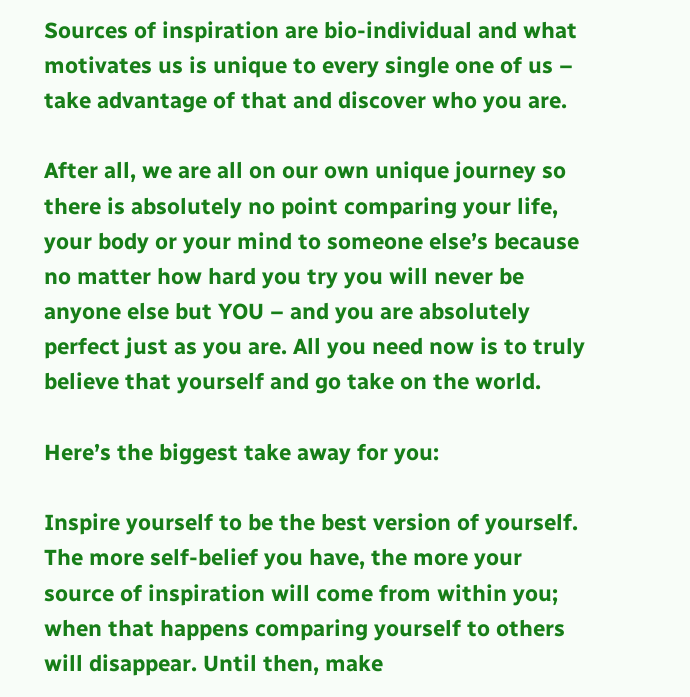Sources of inspiration are bio-individual and what motivates us is unique to every single one of us – take advantage of that and discover who you are.

After all, we are all on our own unique journey so there is absolutely no point comparing your life, your body or your mind to someone else’s because no matter how hard you try you will never be anyone else but YOU – and you are absolutely perfect just as you are. All you need now is to truly believe that yourself and go take on the world.

Here’s the biggest take away for you:

Inspire yourself to be the best version of yourself. The more self-belief you have, the more your source of inspiration will come from within you; when that happens comparing yourself to others will disappear. Until then, make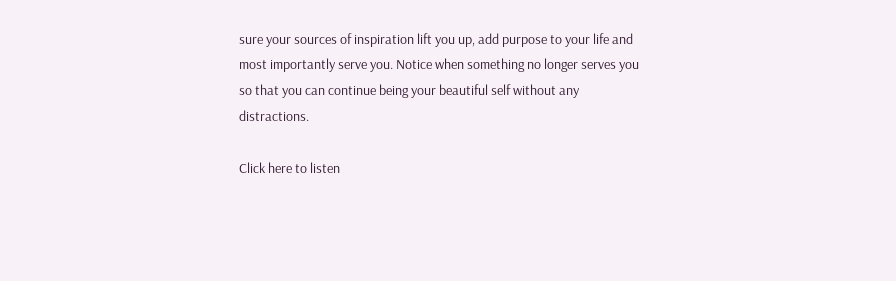sure your sources of inspiration lift you up, add purpose to your life and most importantly serve you. Notice when something no longer serves you so that you can continue being your beautiful self without any distractions.

Click here to listen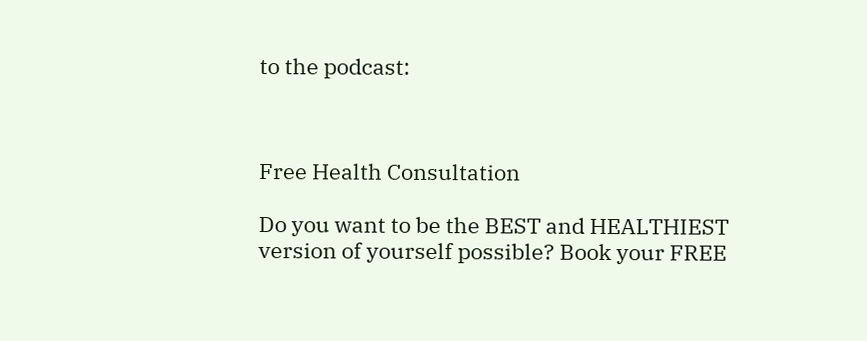to the podcast:



Free Health Consultation

Do you want to be the BEST and HEALTHIEST version of yourself possible? Book your FREE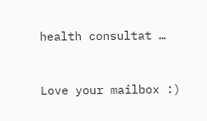health consultat …


Love your mailbox :)